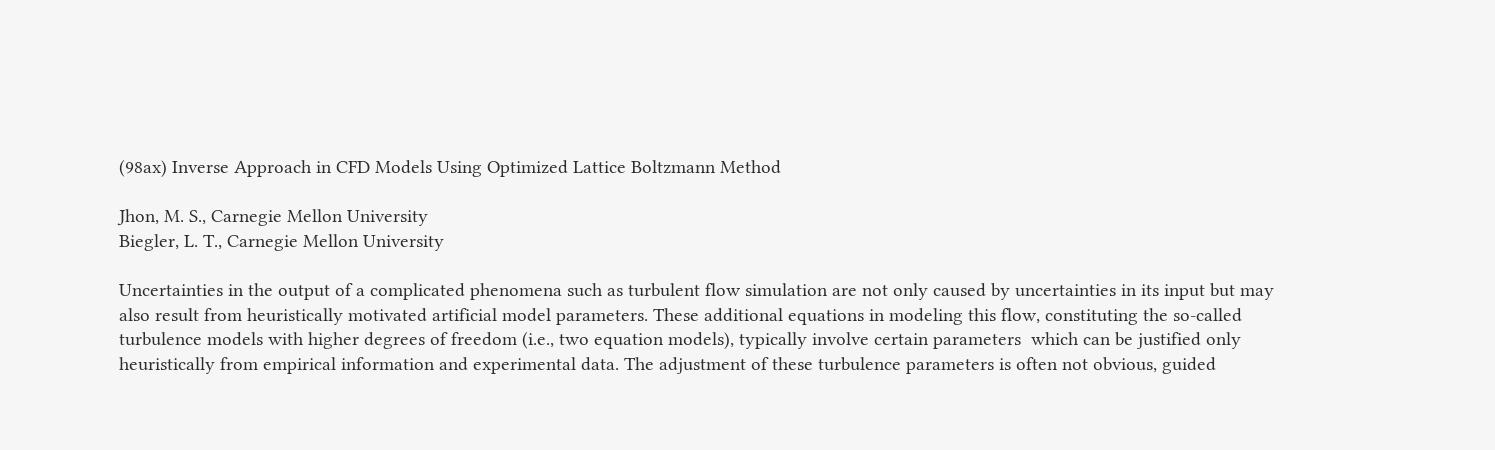(98ax) Inverse Approach in CFD Models Using Optimized Lattice Boltzmann Method

Jhon, M. S., Carnegie Mellon University
Biegler, L. T., Carnegie Mellon University

Uncertainties in the output of a complicated phenomena such as turbulent flow simulation are not only caused by uncertainties in its input but may also result from heuristically motivated artificial model parameters. These additional equations in modeling this flow, constituting the so-called turbulence models with higher degrees of freedom (i.e., two equation models), typically involve certain parameters  which can be justified only heuristically from empirical information and experimental data. The adjustment of these turbulence parameters is often not obvious, guided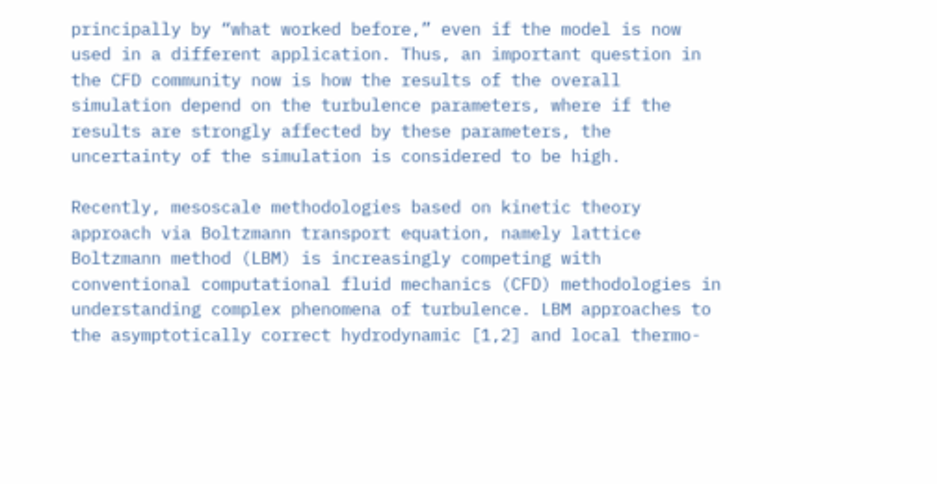principally by “what worked before,” even if the model is now used in a different application. Thus, an important question in the CFD community now is how the results of the overall simulation depend on the turbulence parameters, where if the results are strongly affected by these parameters, the uncertainty of the simulation is considered to be high.

Recently, mesoscale methodologies based on kinetic theory approach via Boltzmann transport equation, namely lattice Boltzmann method (LBM) is increasingly competing with conventional computational fluid mechanics (CFD) methodologies in understanding complex phenomena of turbulence. LBM approaches to the asymptotically correct hydrodynamic [1,2] and local thermo-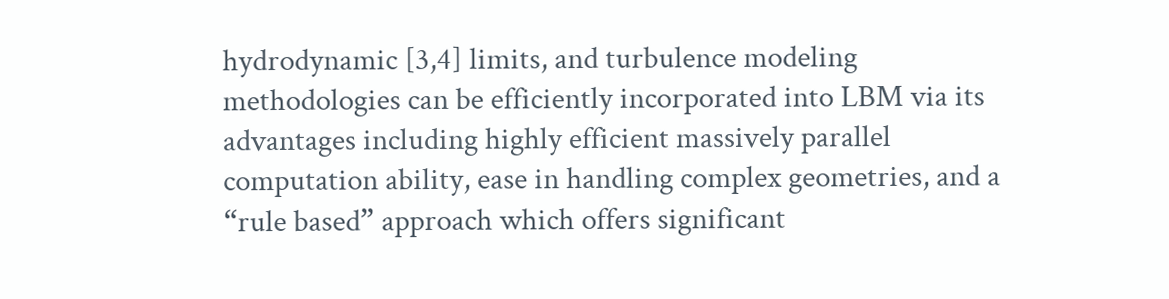hydrodynamic [3,4] limits, and turbulence modeling methodologies can be efficiently incorporated into LBM via its advantages including highly efficient massively parallel computation ability, ease in handling complex geometries, and a “rule based” approach which offers significant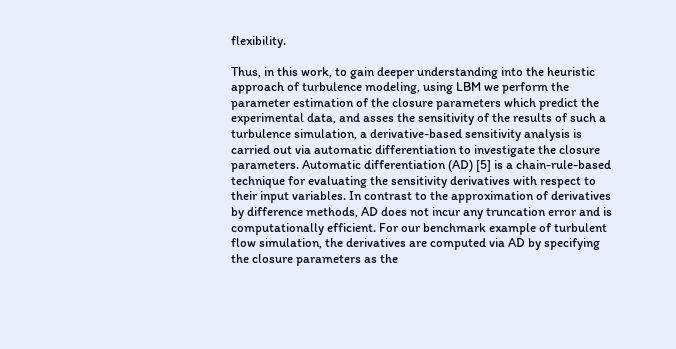flexibility.

Thus, in this work, to gain deeper understanding into the heuristic approach of turbulence modeling, using LBM we perform the parameter estimation of the closure parameters which predict the experimental data, and asses the sensitivity of the results of such a turbulence simulation, a derivative-based sensitivity analysis is carried out via automatic differentiation to investigate the closure parameters. Automatic differentiation (AD) [5] is a chain-rule-based technique for evaluating the sensitivity derivatives with respect to their input variables. In contrast to the approximation of derivatives by difference methods, AD does not incur any truncation error and is computationally efficient. For our benchmark example of turbulent flow simulation, the derivatives are computed via AD by specifying the closure parameters as the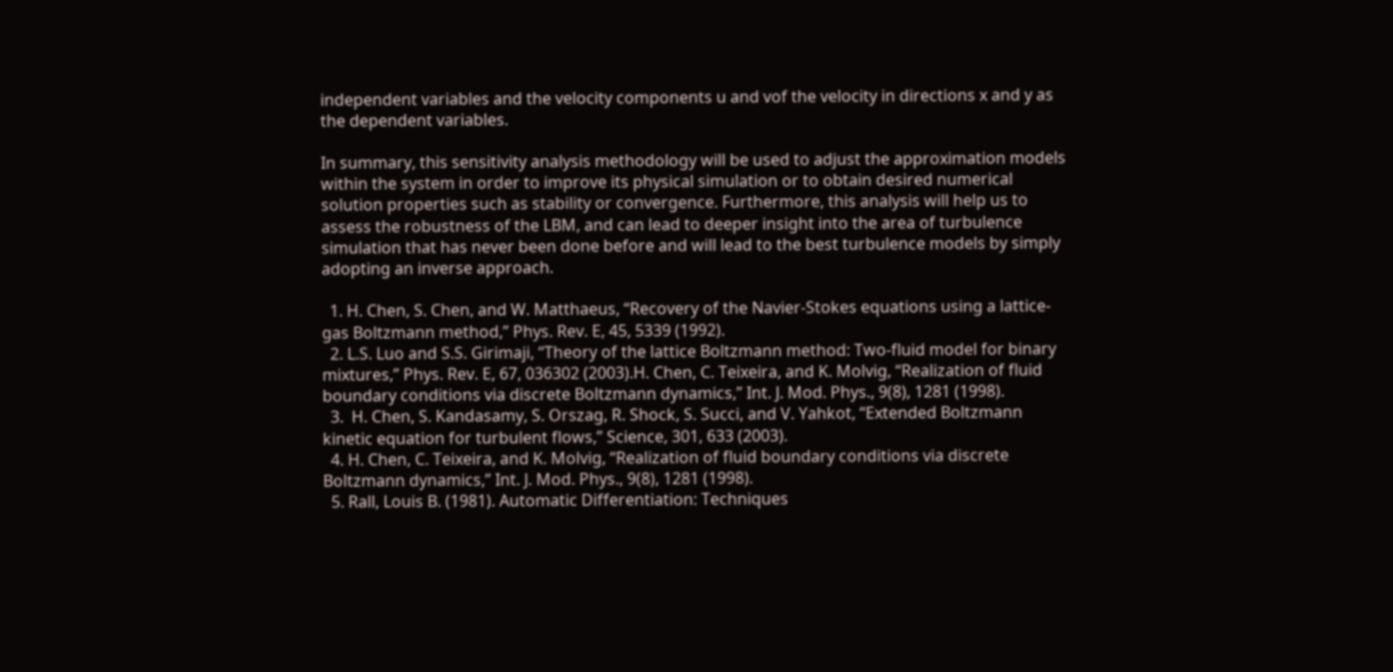independent variables and the velocity components u and vof the velocity in directions x and y as the dependent variables.

In summary, this sensitivity analysis methodology will be used to adjust the approximation models within the system in order to improve its physical simulation or to obtain desired numerical solution properties such as stability or convergence. Furthermore, this analysis will help us to assess the robustness of the LBM, and can lead to deeper insight into the area of turbulence simulation that has never been done before and will lead to the best turbulence models by simply adopting an inverse approach.

  1. H. Chen, S. Chen, and W. Matthaeus, “Recovery of the Navier-Stokes equations using a lattice-gas Boltzmann method,” Phys. Rev. E, 45, 5339 (1992).
  2. L.S. Luo and S.S. Girimaji, “Theory of the lattice Boltzmann method: Two-fluid model for binary mixtures,” Phys. Rev. E, 67, 036302 (2003).H. Chen, C. Teixeira, and K. Molvig, “Realization of fluid boundary conditions via discrete Boltzmann dynamics,” Int. J. Mod. Phys., 9(8), 1281 (1998).
  3.  H. Chen, S. Kandasamy, S. Orszag, R. Shock, S. Succi, and V. Yahkot, “Extended Boltzmann kinetic equation for turbulent flows,” Science, 301, 633 (2003).
  4. H. Chen, C. Teixeira, and K. Molvig, “Realization of fluid boundary conditions via discrete Boltzmann dynamics,” Int. J. Mod. Phys., 9(8), 1281 (1998).
  5. Rall, Louis B. (1981). Automatic Differentiation: Techniques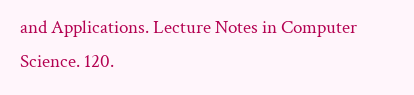and Applications. Lecture Notes in Computer Science. 120.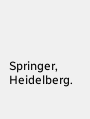Springer, Heidelberg.